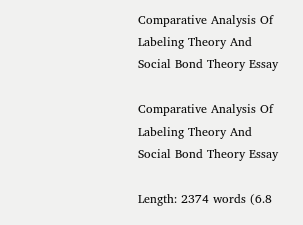Comparative Analysis Of Labeling Theory And Social Bond Theory Essay

Comparative Analysis Of Labeling Theory And Social Bond Theory Essay

Length: 2374 words (6.8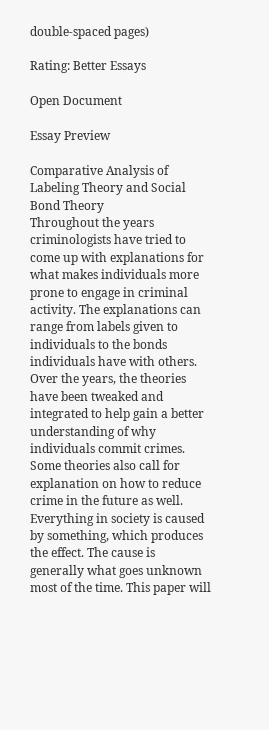double-spaced pages)

Rating: Better Essays

Open Document

Essay Preview

Comparative Analysis of Labeling Theory and Social Bond Theory
Throughout the years criminologists have tried to come up with explanations for what makes individuals more prone to engage in criminal activity. The explanations can range from labels given to individuals to the bonds individuals have with others. Over the years, the theories have been tweaked and integrated to help gain a better understanding of why individuals commit crimes. Some theories also call for explanation on how to reduce crime in the future as well. Everything in society is caused by something, which produces the effect. The cause is generally what goes unknown most of the time. This paper will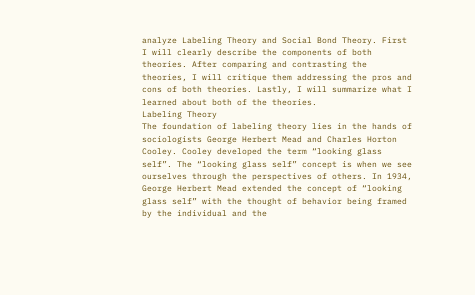analyze Labeling Theory and Social Bond Theory. First I will clearly describe the components of both theories. After comparing and contrasting the theories, I will critique them addressing the pros and cons of both theories. Lastly, I will summarize what I learned about both of the theories.
Labeling Theory
The foundation of labeling theory lies in the hands of sociologists George Herbert Mead and Charles Horton Cooley. Cooley developed the term “looking glass self”. The “looking glass self” concept is when we see ourselves through the perspectives of others. In 1934, George Herbert Mead extended the concept of “looking glass self” with the thought of behavior being framed by the individual and the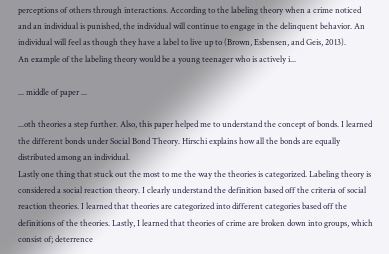perceptions of others through interactions. According to the labeling theory when a crime noticed and an individual is punished, the individual will continue to engage in the delinquent behavior. An individual will feel as though they have a label to live up to (Brown, Esbensen, and Geis, 2013).
An example of the labeling theory would be a young teenager who is actively i...

... middle of paper ...

...oth theories a step further. Also, this paper helped me to understand the concept of bonds. I learned the different bonds under Social Bond Theory. Hirschi explains how all the bonds are equally distributed among an individual.
Lastly one thing that stuck out the most to me the way the theories is categorized. Labeling theory is considered a social reaction theory. I clearly understand the definition based off the criteria of social reaction theories. I learned that theories are categorized into different categories based off the definitions of the theories. Lastly, I learned that theories of crime are broken down into groups, which consist of; deterrence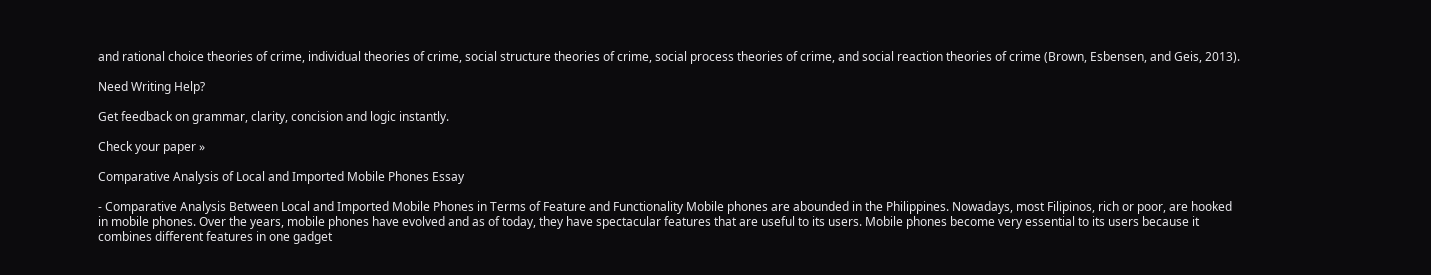and rational choice theories of crime, individual theories of crime, social structure theories of crime, social process theories of crime, and social reaction theories of crime (Brown, Esbensen, and Geis, 2013).

Need Writing Help?

Get feedback on grammar, clarity, concision and logic instantly.

Check your paper »

Comparative Analysis of Local and Imported Mobile Phones Essay

- Comparative Analysis Between Local and Imported Mobile Phones in Terms of Feature and Functionality Mobile phones are abounded in the Philippines. Nowadays, most Filipinos, rich or poor, are hooked in mobile phones. Over the years, mobile phones have evolved and as of today, they have spectacular features that are useful to its users. Mobile phones become very essential to its users because it combines different features in one gadget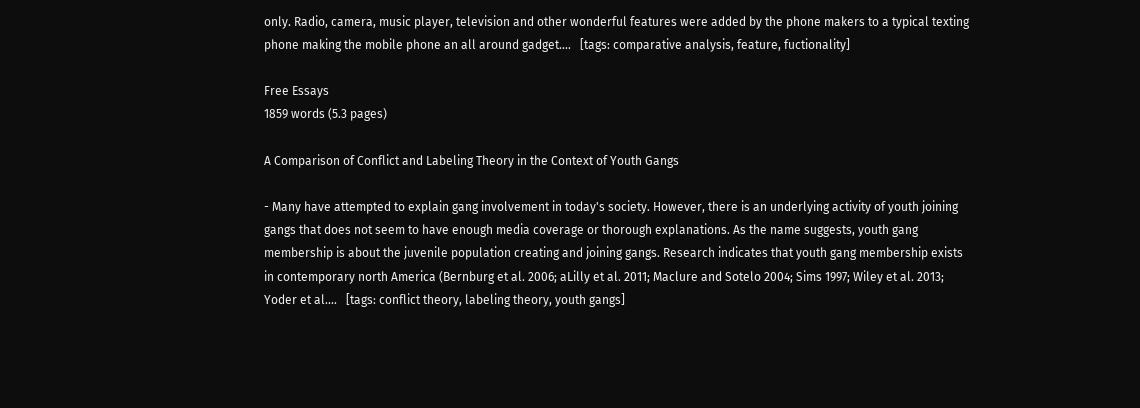only. Radio, camera, music player, television and other wonderful features were added by the phone makers to a typical texting phone making the mobile phone an all around gadget....   [tags: comparative analysis, feature, fuctionality]

Free Essays
1859 words (5.3 pages)

A Comparison of Conflict and Labeling Theory in the Context of Youth Gangs

- Many have attempted to explain gang involvement in today's society. However, there is an underlying activity of youth joining gangs that does not seem to have enough media coverage or thorough explanations. As the name suggests, youth gang membership is about the juvenile population creating and joining gangs. Research indicates that youth gang membership exists in contemporary north America (Bernburg et al. 2006; aLilly et al. 2011; Maclure and Sotelo 2004; Sims 1997; Wiley et al. 2013; Yoder et al....   [tags: conflict theory, labeling theory, youth gangs]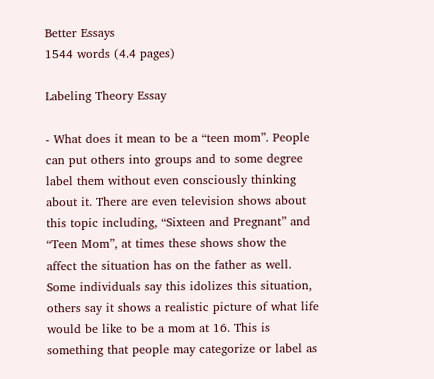Better Essays
1544 words (4.4 pages)

Labeling Theory Essay

- What does it mean to be a “teen mom”. People can put others into groups and to some degree label them without even consciously thinking about it. There are even television shows about this topic including, “Sixteen and Pregnant” and “Teen Mom”, at times these shows show the affect the situation has on the father as well. Some individuals say this idolizes this situation, others say it shows a realistic picture of what life would be like to be a mom at 16. This is something that people may categorize or label as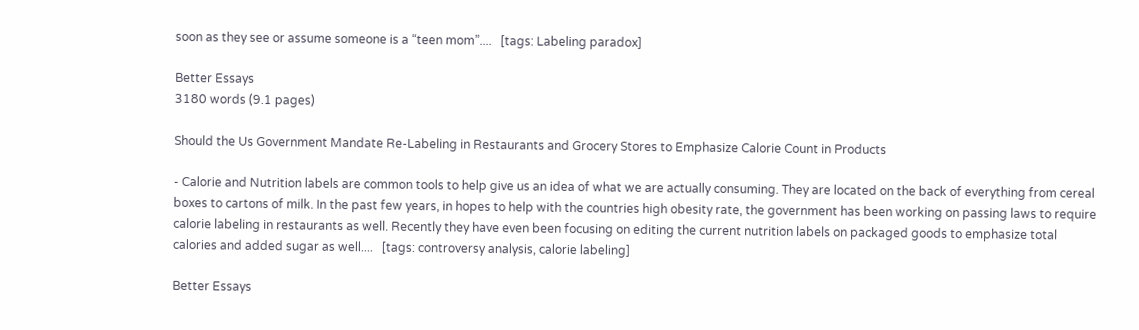soon as they see or assume someone is a “teen mom”....   [tags: Labeling paradox]

Better Essays
3180 words (9.1 pages)

Should the Us Government Mandate Re-Labeling in Restaurants and Grocery Stores to Emphasize Calorie Count in Products

- Calorie and Nutrition labels are common tools to help give us an idea of what we are actually consuming. They are located on the back of everything from cereal boxes to cartons of milk. In the past few years, in hopes to help with the countries high obesity rate, the government has been working on passing laws to require calorie labeling in restaurants as well. Recently they have even been focusing on editing the current nutrition labels on packaged goods to emphasize total calories and added sugar as well....   [tags: controversy analysis, calorie labeling]

Better Essays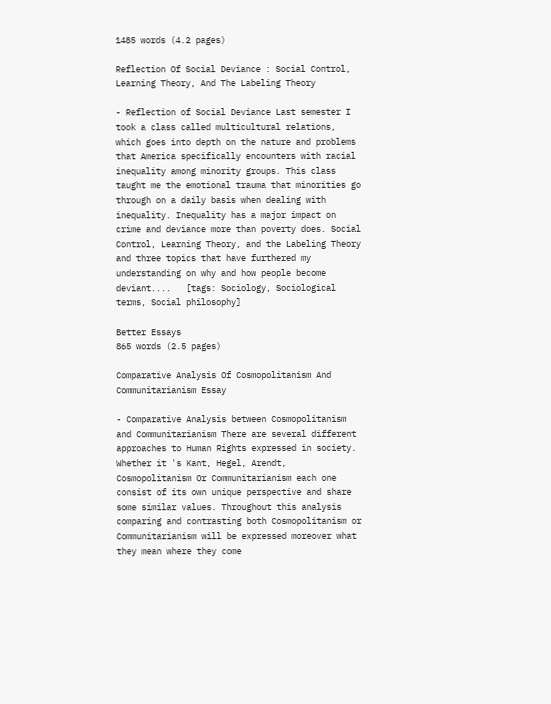1485 words (4.2 pages)

Reflection Of Social Deviance : Social Control, Learning Theory, And The Labeling Theory

- Reflection of Social Deviance Last semester I took a class called multicultural relations, which goes into depth on the nature and problems that America specifically encounters with racial inequality among minority groups. This class taught me the emotional trauma that minorities go through on a daily basis when dealing with inequality. Inequality has a major impact on crime and deviance more than poverty does. Social Control, Learning Theory, and the Labeling Theory and three topics that have furthered my understanding on why and how people become deviant....   [tags: Sociology, Sociological terms, Social philosophy]

Better Essays
865 words (2.5 pages)

Comparative Analysis Of Cosmopolitanism And Communitarianism Essay

- Comparative Analysis between Cosmopolitanism and Communitarianism There are several different approaches to Human Rights expressed in society. Whether it 's Kant, Hegel, Arendt, Cosmopolitanism Or Communitarianism each one consist of its own unique perspective and share some similar values. Throughout this analysis comparing and contrasting both Cosmopolitanism or Communitarianism will be expressed moreover what they mean where they come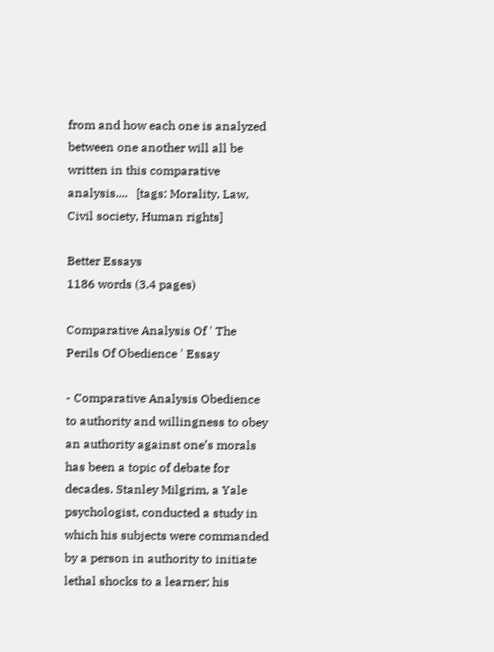from and how each one is analyzed between one another will all be written in this comparative analysis....   [tags: Morality, Law, Civil society, Human rights]

Better Essays
1186 words (3.4 pages)

Comparative Analysis Of ' The Perils Of Obedience ' Essay

- Comparative Analysis Obedience to authority and willingness to obey an authority against one’s morals has been a topic of debate for decades. Stanley Milgrim, a Yale psychologist, conducted a study in which his subjects were commanded by a person in authority to initiate lethal shocks to a learner; his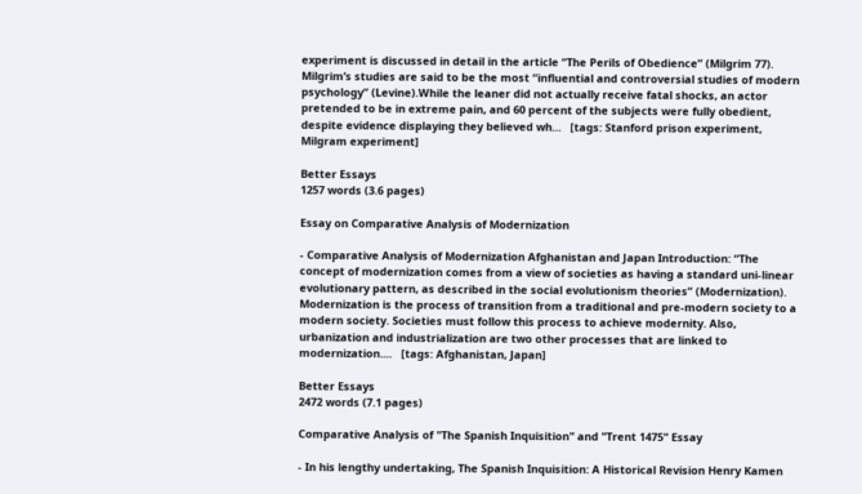experiment is discussed in detail in the article “The Perils of Obedience” (Milgrim 77). Milgrim’s studies are said to be the most “influential and controversial studies of modern psychology” (Levine).While the leaner did not actually receive fatal shocks, an actor pretended to be in extreme pain, and 60 percent of the subjects were fully obedient, despite evidence displaying they believed wh...   [tags: Stanford prison experiment, Milgram experiment]

Better Essays
1257 words (3.6 pages)

Essay on Comparative Analysis of Modernization

- Comparative Analysis of Modernization Afghanistan and Japan Introduction: “The concept of modernization comes from a view of societies as having a standard uni-linear evolutionary pattern, as described in the social evolutionism theories” (Modernization). Modernization is the process of transition from a traditional and pre-modern society to a modern society. Societies must follow this process to achieve modernity. Also, urbanization and industrialization are two other processes that are linked to modernization....   [tags: Afghanistan, Japan]

Better Essays
2472 words (7.1 pages)

Comparative Analysis of "The Spanish Inquisition" and "Trent 1475" Essay

- In his lengthy undertaking, The Spanish Inquisition: A Historical Revision Henry Kamen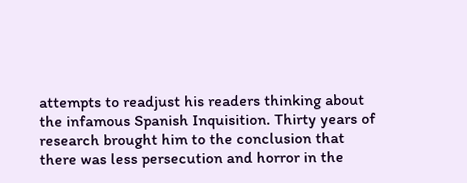attempts to readjust his readers thinking about the infamous Spanish Inquisition. Thirty years of research brought him to the conclusion that there was less persecution and horror in the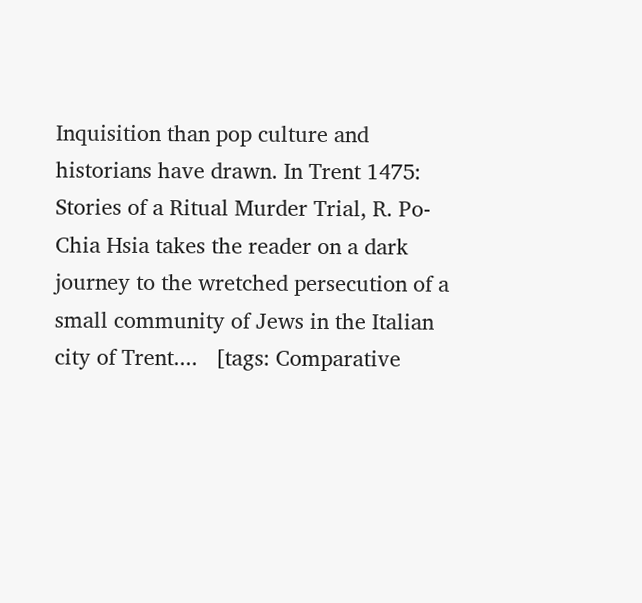Inquisition than pop culture and historians have drawn. In Trent 1475: Stories of a Ritual Murder Trial, R. Po-Chia Hsia takes the reader on a dark journey to the wretched persecution of a small community of Jews in the Italian city of Trent....   [tags: Comparative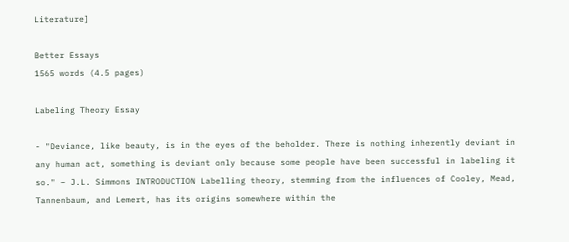Literature]

Better Essays
1565 words (4.5 pages)

Labeling Theory Essay

- "Deviance, like beauty, is in the eyes of the beholder. There is nothing inherently deviant in any human act, something is deviant only because some people have been successful in labeling it so." – J.L. Simmons INTRODUCTION Labelling theory, stemming from the influences of Cooley, Mead, Tannenbaum, and Lemert, has its origins somewhere within the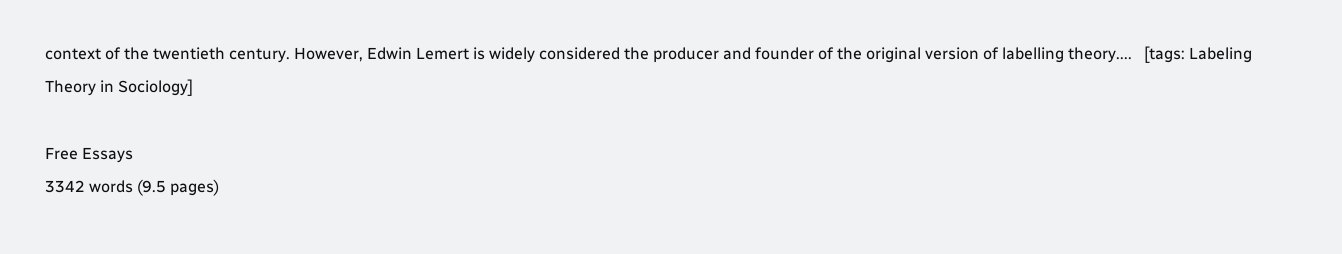context of the twentieth century. However, Edwin Lemert is widely considered the producer and founder of the original version of labelling theory....   [tags: Labeling Theory in Sociology]

Free Essays
3342 words (9.5 pages)